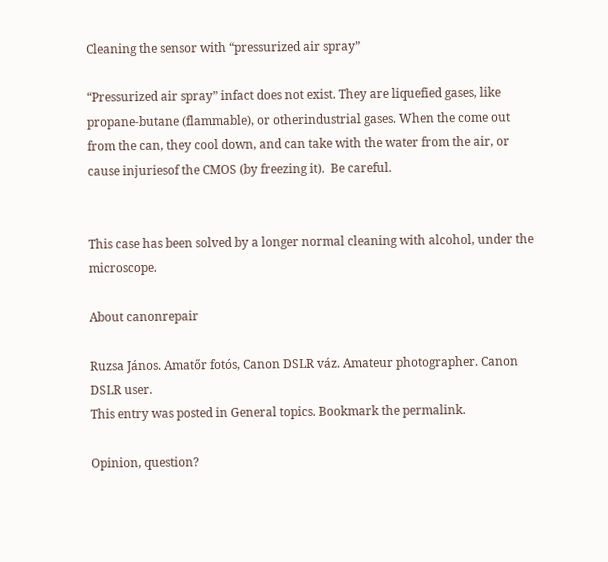Cleaning the sensor with “pressurized air spray”

“Pressurized air spray” infact does not exist. They are liquefied gases, like propane-butane (flammable), or otherindustrial gases. When the come out from the can, they cool down, and can take with the water from the air, or cause injuriesof the CMOS (by freezing it).  Be careful.


This case has been solved by a longer normal cleaning with alcohol, under the microscope.

About canonrepair

Ruzsa János. Amatőr fotós, Canon DSLR váz. Amateur photographer. Canon DSLR user.
This entry was posted in General topics. Bookmark the permalink.

Opinion, question?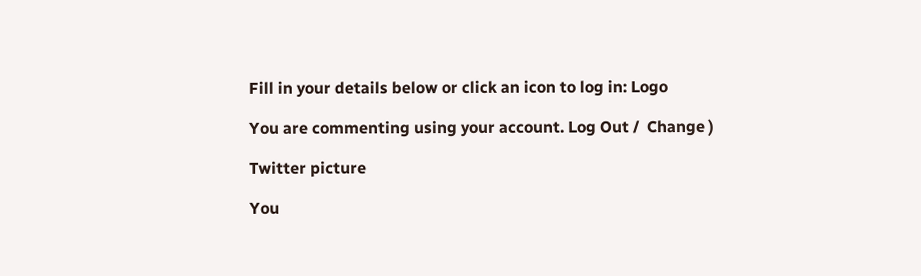Fill in your details below or click an icon to log in: Logo

You are commenting using your account. Log Out /  Change )

Twitter picture

You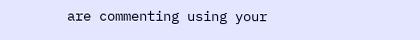are commenting using your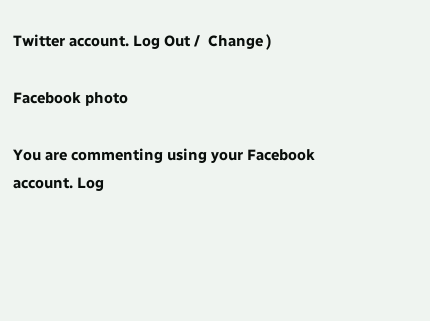Twitter account. Log Out /  Change )

Facebook photo

You are commenting using your Facebook account. Log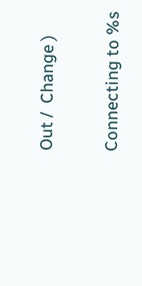Out /  Change )

Connecting to %s